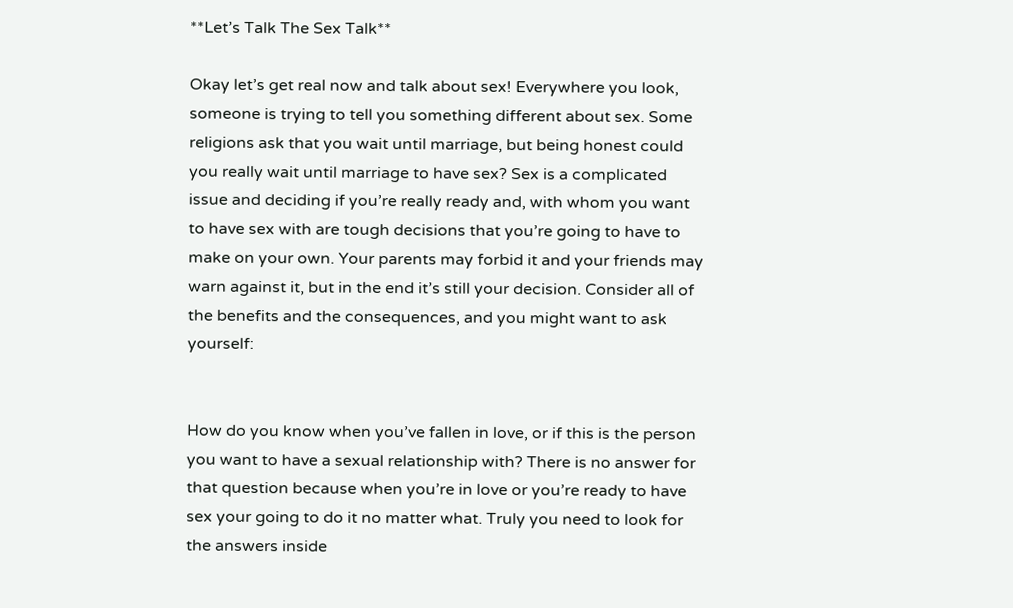**Let’s Talk The Sex Talk**

Okay let’s get real now and talk about sex! Everywhere you look, someone is trying to tell you something different about sex. Some religions ask that you wait until marriage, but being honest could you really wait until marriage to have sex? Sex is a complicated issue and deciding if you’re really ready and, with whom you want to have sex with are tough decisions that you’re going to have to make on your own. Your parents may forbid it and your friends may warn against it, but in the end it’s still your decision. Consider all of the benefits and the consequences, and you might want to ask yourself:


How do you know when you’ve fallen in love, or if this is the person you want to have a sexual relationship with? There is no answer for that question because when you’re in love or you’re ready to have sex your going to do it no matter what. Truly you need to look for the answers inside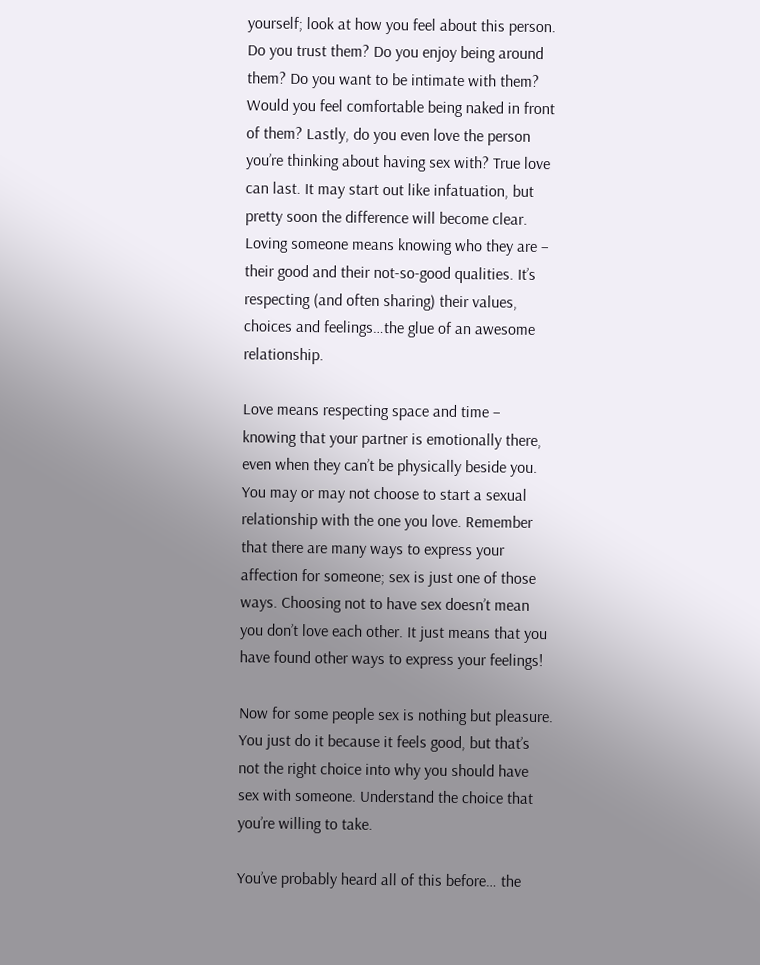yourself; look at how you feel about this person. Do you trust them? Do you enjoy being around them? Do you want to be intimate with them? Would you feel comfortable being naked in front of them? Lastly, do you even love the person you’re thinking about having sex with? True love can last. It may start out like infatuation, but pretty soon the difference will become clear. Loving someone means knowing who they are – their good and their not-so-good qualities. It’s respecting (and often sharing) their values, choices and feelings…the glue of an awesome relationship.

Love means respecting space and time – knowing that your partner is emotionally there, even when they can’t be physically beside you. You may or may not choose to start a sexual relationship with the one you love. Remember that there are many ways to express your affection for someone; sex is just one of those ways. Choosing not to have sex doesn’t mean you don’t love each other. It just means that you have found other ways to express your feelings!

Now for some people sex is nothing but pleasure. You just do it because it feels good, but that’s not the right choice into why you should have sex with someone. Understand the choice that you’re willing to take.

You’ve probably heard all of this before… the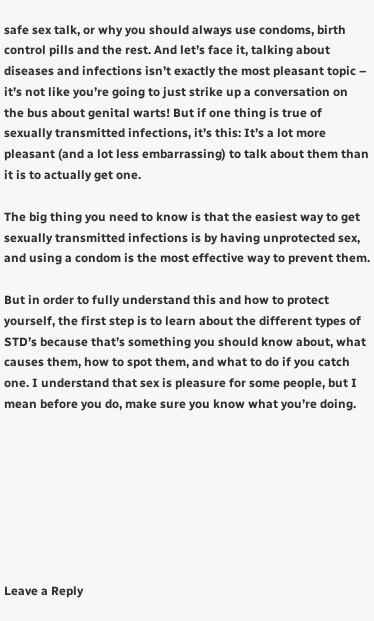safe sex talk, or why you should always use condoms, birth control pills and the rest. And let’s face it, talking about diseases and infections isn’t exactly the most pleasant topic – it’s not like you’re going to just strike up a conversation on the bus about genital warts! But if one thing is true of sexually transmitted infections, it’s this: It’s a lot more pleasant (and a lot less embarrassing) to talk about them than it is to actually get one.

The big thing you need to know is that the easiest way to get sexually transmitted infections is by having unprotected sex, and using a condom is the most effective way to prevent them.

But in order to fully understand this and how to protect yourself, the first step is to learn about the different types of STD’s because that’s something you should know about, what causes them, how to spot them, and what to do if you catch one. I understand that sex is pleasure for some people, but I mean before you do, make sure you know what you’re doing.








Leave a Reply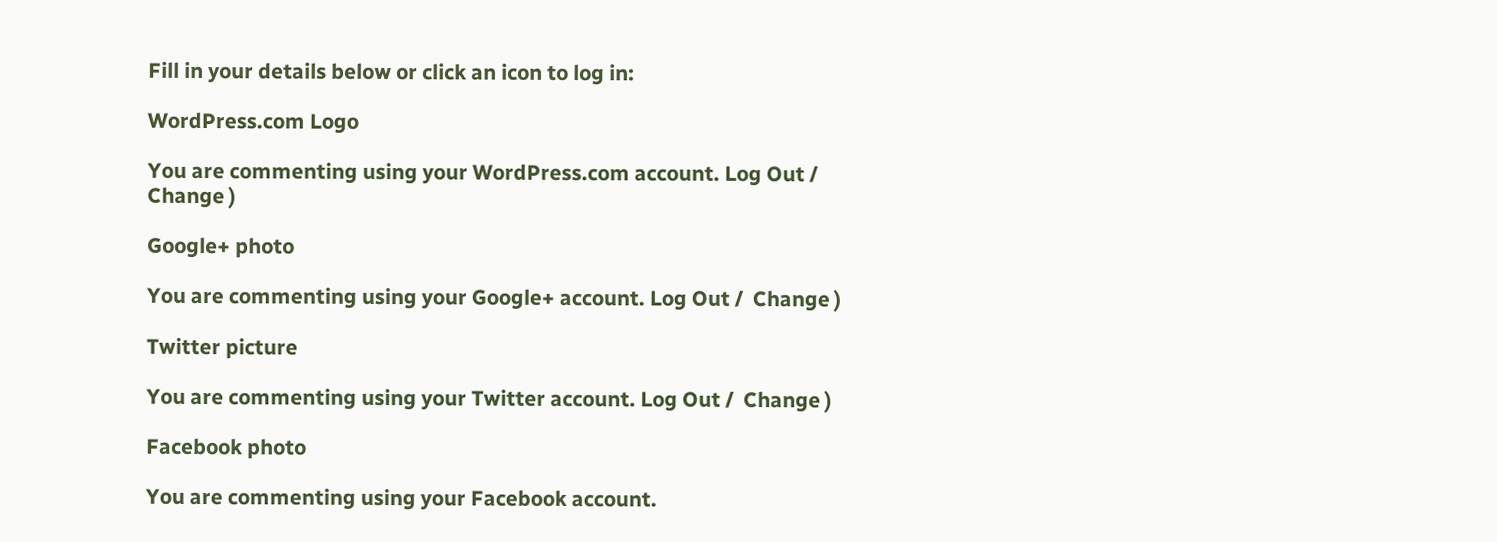Fill in your details below or click an icon to log in:

WordPress.com Logo

You are commenting using your WordPress.com account. Log Out /  Change )

Google+ photo

You are commenting using your Google+ account. Log Out /  Change )

Twitter picture

You are commenting using your Twitter account. Log Out /  Change )

Facebook photo

You are commenting using your Facebook account.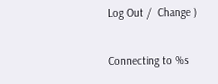Log Out /  Change )


Connecting to %s